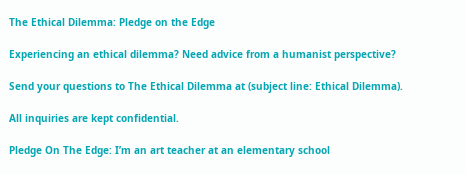The Ethical Dilemma: Pledge on the Edge

Experiencing an ethical dilemma? Need advice from a humanist perspective?

Send your questions to The Ethical Dilemma at (subject line: Ethical Dilemma).

All inquiries are kept confidential.

Pledge On The Edge: I’m an art teacher at an elementary school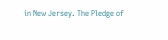in New Jersey. The Pledge of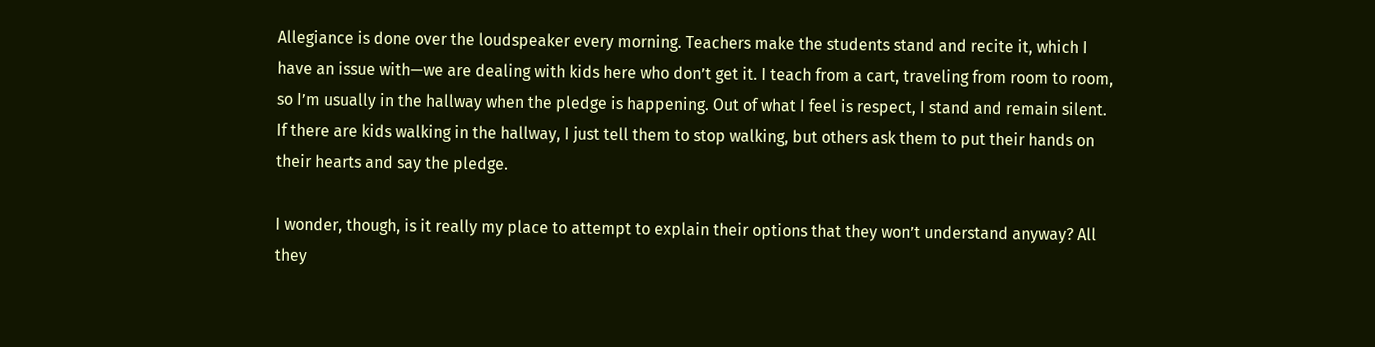Allegiance is done over the loudspeaker every morning. Teachers make the students stand and recite it, which I have an issue with—we are dealing with kids here who don’t get it. I teach from a cart, traveling from room to room, so I’m usually in the hallway when the pledge is happening. Out of what I feel is respect, I stand and remain silent. If there are kids walking in the hallway, I just tell them to stop walking, but others ask them to put their hands on their hearts and say the pledge.

I wonder, though, is it really my place to attempt to explain their options that they won’t understand anyway? All they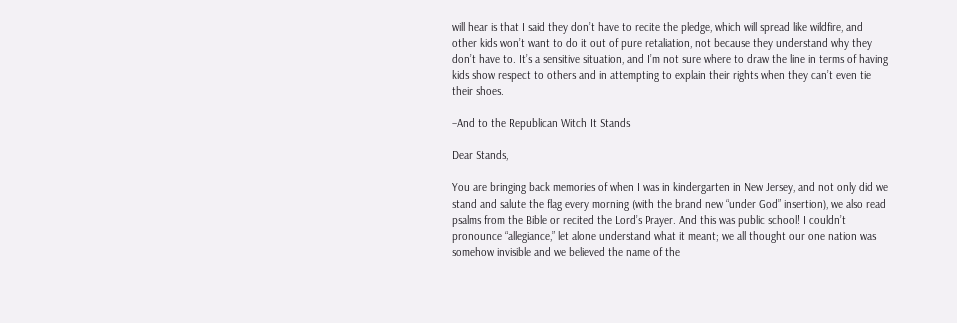will hear is that I said they don’t have to recite the pledge, which will spread like wildfire, and other kids won’t want to do it out of pure retaliation, not because they understand why they don’t have to. It’s a sensitive situation, and I’m not sure where to draw the line in terms of having kids show respect to others and in attempting to explain their rights when they can’t even tie their shoes.

–And to the Republican Witch It Stands

Dear Stands,

You are bringing back memories of when I was in kindergarten in New Jersey, and not only did we stand and salute the flag every morning (with the brand new “under God” insertion), we also read psalms from the Bible or recited the Lord’s Prayer. And this was public school! I couldn’t pronounce “allegiance,” let alone understand what it meant; we all thought our one nation was somehow invisible and we believed the name of the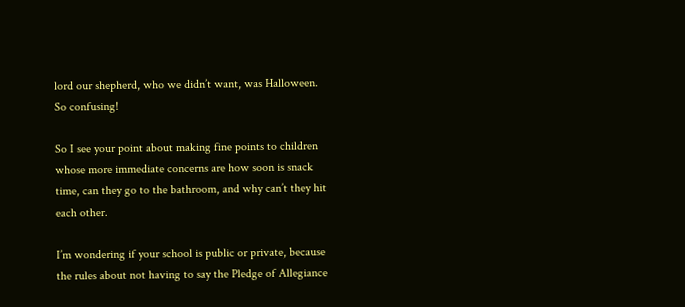lord our shepherd, who we didn’t want, was Halloween. So confusing!

So I see your point about making fine points to children whose more immediate concerns are how soon is snack time, can they go to the bathroom, and why can’t they hit each other.

I’m wondering if your school is public or private, because the rules about not having to say the Pledge of Allegiance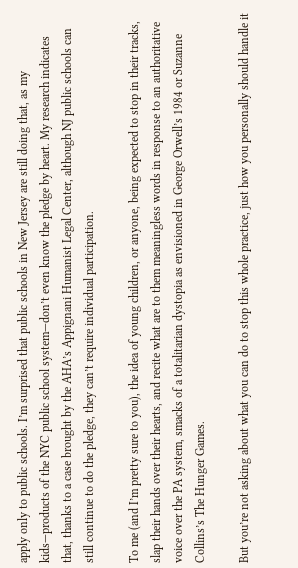apply only to public schools. I’m surprised that public schools in New Jersey are still doing that, as my kids—products of the NYC public school system—don’t even know the pledge by heart. My research indicates that, thanks to a case brought by the AHA’s Appignani Humanist Legal Center, although NJ public schools can still continue to do the pledge, they can’t require individual participation.

To me (and I’m pretty sure to you), the idea of young children, or anyone, being expected to stop in their tracks, slap their hands over their hearts, and recite what are to them meaningless words in response to an authoritative voice over the PA system, smacks of a totalitarian dystopia as envisioned in George Orwell’s 1984 or Suzanne Collins’s The Hunger Games.

But you’re not asking about what you can do to stop this whole practice, just how you personally should handle it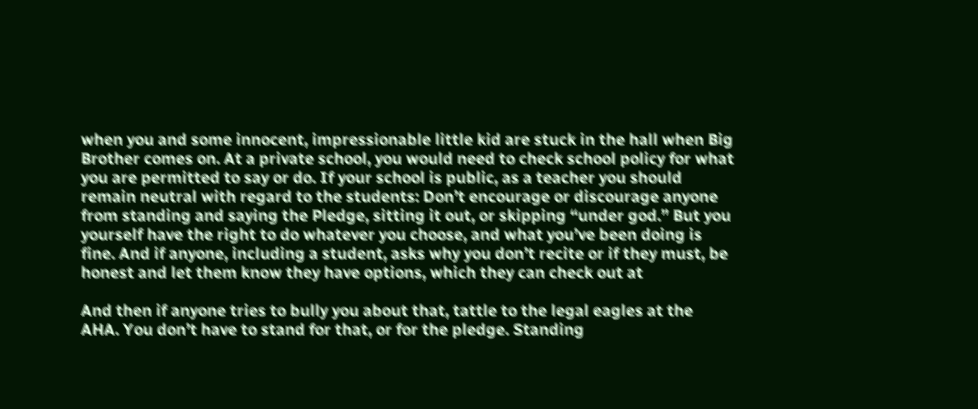when you and some innocent, impressionable little kid are stuck in the hall when Big Brother comes on. At a private school, you would need to check school policy for what you are permitted to say or do. If your school is public, as a teacher you should remain neutral with regard to the students: Don’t encourage or discourage anyone from standing and saying the Pledge, sitting it out, or skipping “under god.” But you yourself have the right to do whatever you choose, and what you’ve been doing is fine. And if anyone, including a student, asks why you don’t recite or if they must, be honest and let them know they have options, which they can check out at

And then if anyone tries to bully you about that, tattle to the legal eagles at the AHA. You don’t have to stand for that, or for the pledge. Standing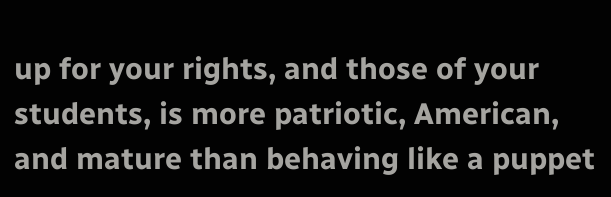up for your rights, and those of your students, is more patriotic, American, and mature than behaving like a puppet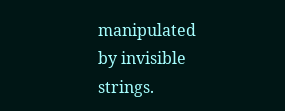manipulated by invisible strings.